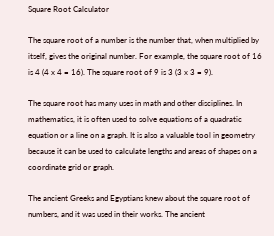Square Root Calculator

The square root of a number is the number that, when multiplied by itself, gives the original number. For example, the square root of 16 is 4 (4 x 4 = 16). The square root of 9 is 3 (3 x 3 = 9).

The square root has many uses in math and other disciplines. In mathematics, it is often used to solve equations of a quadratic equation or a line on a graph. It is also a valuable tool in geometry because it can be used to calculate lengths and areas of shapes on a coordinate grid or graph.

The ancient Greeks and Egyptians knew about the square root of numbers, and it was used in their works. The ancient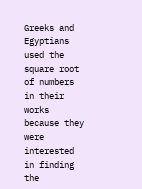Greeks and Egyptians used the square root of numbers in their works because they were interested in finding the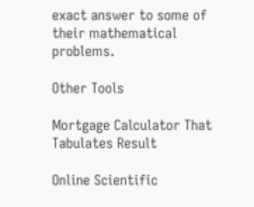exact answer to some of their mathematical problems.

Other Tools

Mortgage Calculator That Tabulates Result

Online Scientific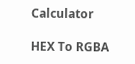Calculator

HEX To RGBA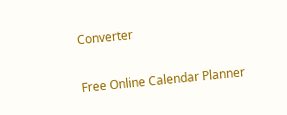Converter

Free Online Calendar Planner